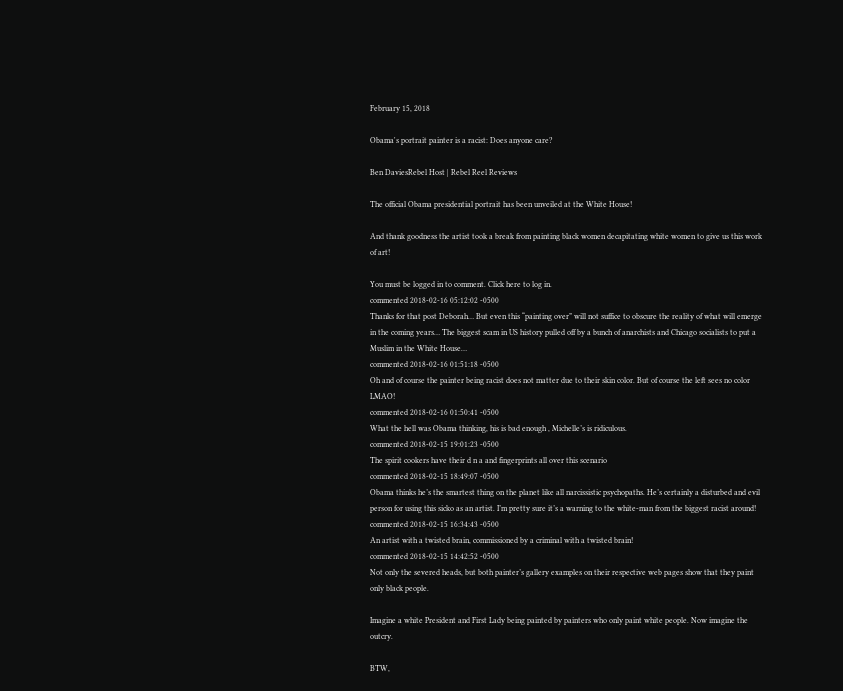February 15, 2018

Obama's portrait painter is a racist: Does anyone care?

Ben DaviesRebel Host | Rebel Reel Reviews

The official Obama presidential portrait has been unveiled at the White House!

And thank goodness the artist took a break from painting black women decapitating white women to give us this work of art!

You must be logged in to comment. Click here to log in.
commented 2018-02-16 05:12:02 -0500
Thanks for that post Deborah… But even this “painting over” will not suffice to obscure the reality of what will emerge in the coming years… The biggest scam in US history pulled off by a bunch of anarchists and Chicago socialists to put a Muslim in the White House…
commented 2018-02-16 01:51:18 -0500
Oh and of course the painter being racist does not matter due to their skin color. But of course the left sees no color LMAO!
commented 2018-02-16 01:50:41 -0500
What the hell was Obama thinking, his is bad enough , Michelle’s is ridiculous.
commented 2018-02-15 19:01:23 -0500
The spirit cookers have their d n a and fingerprints all over this scenario
commented 2018-02-15 18:49:07 -0500
Obama thinks he’s the smartest thing on the planet like all narcissistic psychopaths. He’s certainly a disturbed and evil person for using this sicko as an artist. I’m pretty sure it’s a warning to the white-man from the biggest racist around!
commented 2018-02-15 16:34:43 -0500
An artist with a twisted brain, commissioned by a criminal with a twisted brain!
commented 2018-02-15 14:42:52 -0500
Not only the severed heads, but both painter’s gallery examples on their respective web pages show that they paint only black people.

Imagine a white President and First Lady being painted by painters who only paint white people. Now imagine the outcry.

BTW,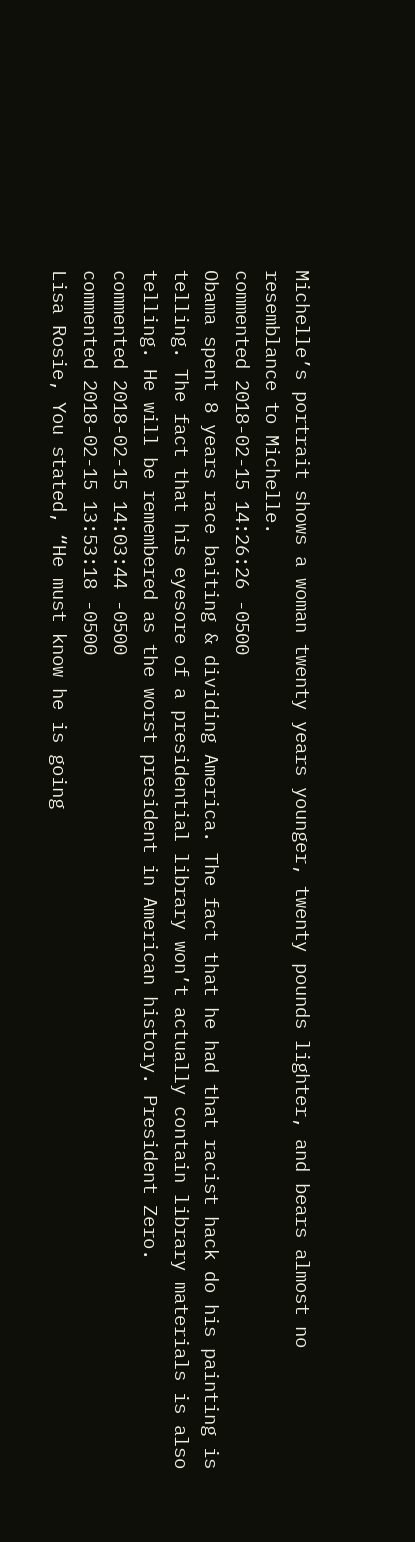Michelle’s portrait shows a woman twenty years younger, twenty pounds lighter, and bears almost no resemblance to Michelle.
commented 2018-02-15 14:26:26 -0500
Obama spent 8 years race baiting & dividing America. The fact that he had that racist hack do his painting is telling. The fact that his eyesore of a presidential library won’t actually contain library materials is also telling. He will be remembered as the worst president in American history. President Zero.
commented 2018-02-15 14:03:44 -0500
commented 2018-02-15 13:53:18 -0500
Lisa Rosie, You stated, “He must know he is going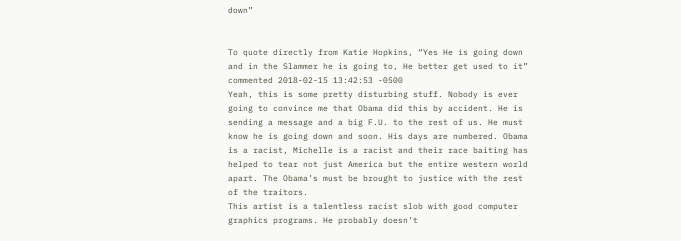down”


To quote directly from Katie Hopkins, “Yes He is going down and in the Slammer he is going to, He better get used to it”
commented 2018-02-15 13:42:53 -0500
Yeah, this is some pretty disturbing stuff. Nobody is ever going to convince me that Obama did this by accident. He is sending a message and a big F.U. to the rest of us. He must know he is going down and soon. His days are numbered. Obama is a racist, Michelle is a racist and their race baiting has helped to tear not just America but the entire western world apart. The Obama’s must be brought to justice with the rest of the traitors.
This artist is a talentless racist slob with good computer graphics programs. He probably doesn’t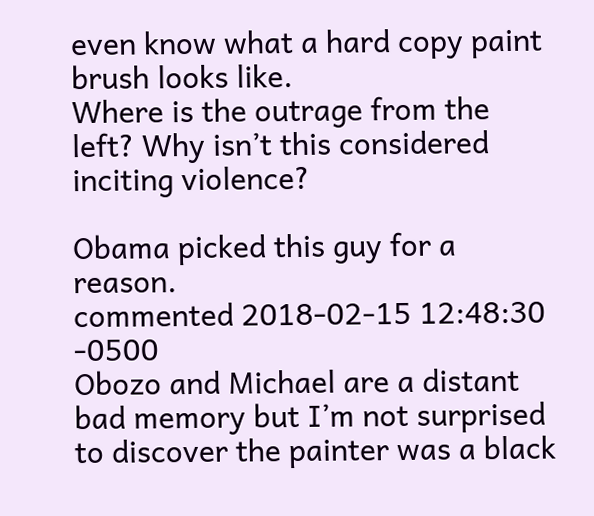even know what a hard copy paint brush looks like.
Where is the outrage from the left? Why isn’t this considered inciting violence?

Obama picked this guy for a reason.
commented 2018-02-15 12:48:30 -0500
Obozo and Michael are a distant bad memory but I’m not surprised to discover the painter was a black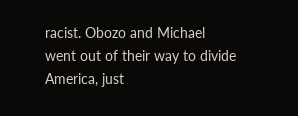racist. Obozo and Michael went out of their way to divide America, just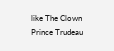like The Clown Prince Trudeau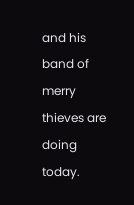and his band of merry thieves are doing today.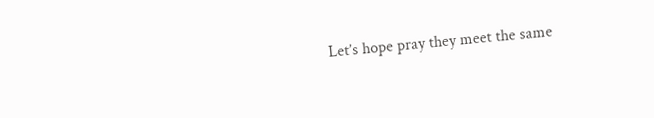Let’s hope pray they meet the same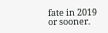fate in 2019 or sooner.